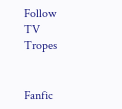Follow TV Tropes


Fanfic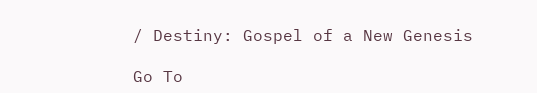/ Destiny: Gospel of a New Genesis

Go To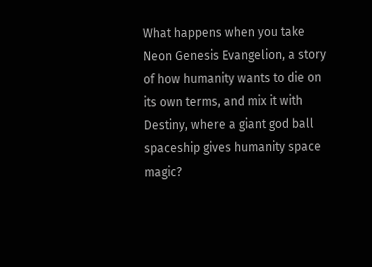What happens when you take Neon Genesis Evangelion, a story of how humanity wants to die on its own terms, and mix it with Destiny, where a giant god ball spaceship gives humanity space magic?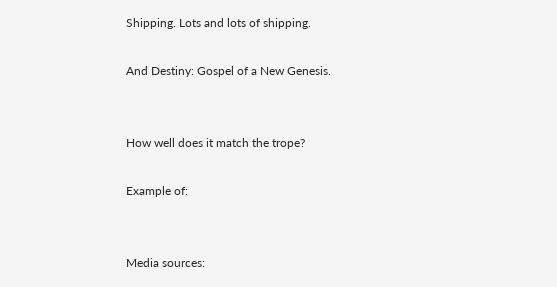Shipping. Lots and lots of shipping.

And Destiny: Gospel of a New Genesis.


How well does it match the trope?

Example of:


Media sources: